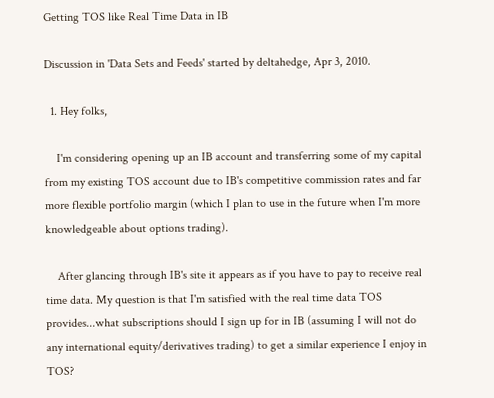Getting TOS like Real Time Data in IB

Discussion in 'Data Sets and Feeds' started by deltahedge, Apr 3, 2010.

  1. Hey folks,

    I'm considering opening up an IB account and transferring some of my capital from my existing TOS account due to IB's competitive commission rates and far more flexible portfolio margin (which I plan to use in the future when I'm more knowledgeable about options trading).

    After glancing through IB's site it appears as if you have to pay to receive real time data. My question is that I'm satisfied with the real time data TOS provides...what subscriptions should I sign up for in IB (assuming I will not do any international equity/derivatives trading) to get a similar experience I enjoy in TOS?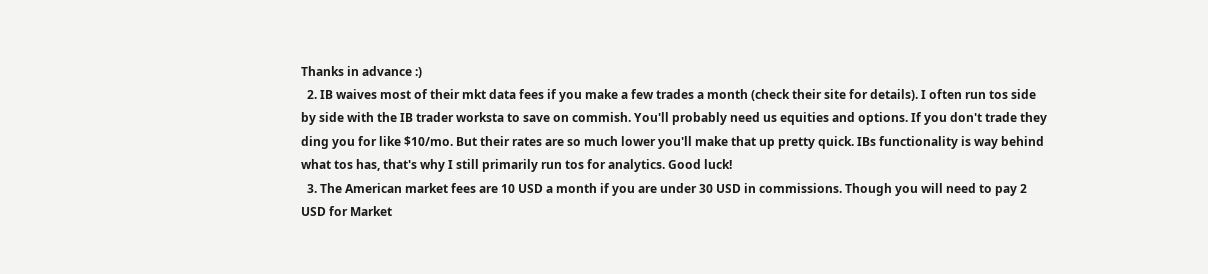Thanks in advance :)
  2. IB waives most of their mkt data fees if you make a few trades a month (check their site for details). I often run tos side by side with the IB trader worksta to save on commish. You'll probably need us equities and options. If you don't trade they ding you for like $10/mo. But their rates are so much lower you'll make that up pretty quick. IBs functionality is way behind what tos has, that's why I still primarily run tos for analytics. Good luck!
  3. The American market fees are 10 USD a month if you are under 30 USD in commissions. Though you will need to pay 2 USD for Market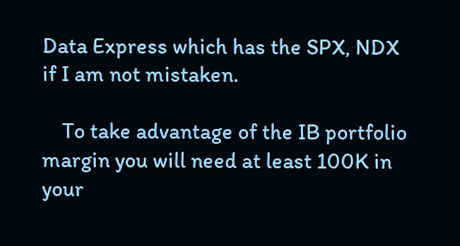Data Express which has the SPX, NDX if I am not mistaken.

    To take advantage of the IB portfolio margin you will need at least 100K in your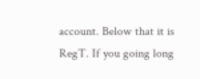account. Below that it is RegT. If you going long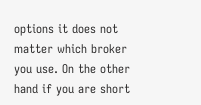options it does not matter which broker you use. On the other hand if you are short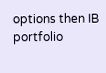options then IB portfolio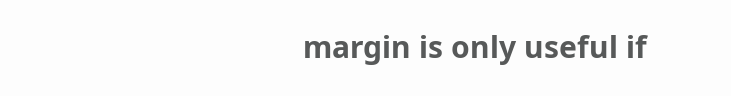margin is only useful if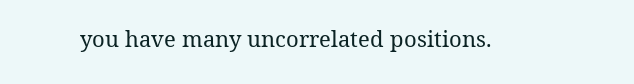you have many uncorrelated positions.